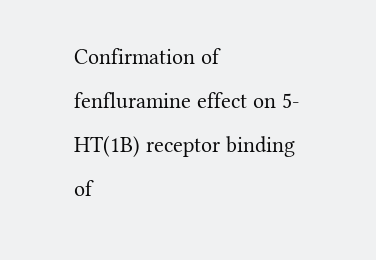Confirmation of fenfluramine effect on 5-HT(1B) receptor binding of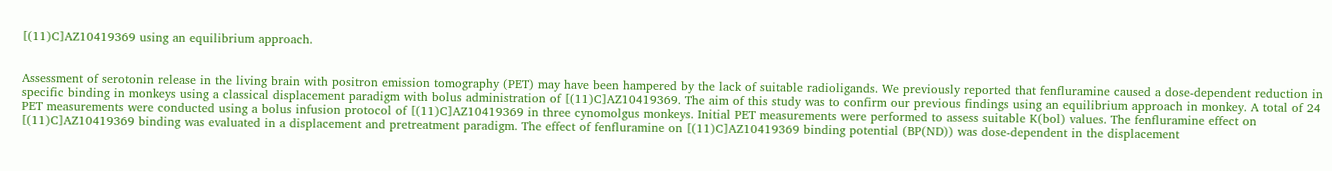[(11)C]AZ10419369 using an equilibrium approach.


Assessment of serotonin release in the living brain with positron emission tomography (PET) may have been hampered by the lack of suitable radioligands. We previously reported that fenfluramine caused a dose-dependent reduction in specific binding in monkeys using a classical displacement paradigm with bolus administration of [(11)C]AZ10419369. The aim of this study was to confirm our previous findings using an equilibrium approach in monkey. A total of 24 PET measurements were conducted using a bolus infusion protocol of [(11)C]AZ10419369 in three cynomolgus monkeys. Initial PET measurements were performed to assess suitable K(bol) values. The fenfluramine effect on [(11)C]AZ10419369 binding was evaluated in a displacement and pretreatment paradigm. The effect of fenfluramine on [(11)C]AZ10419369 binding potential (BP(ND)) was dose-dependent in the displacement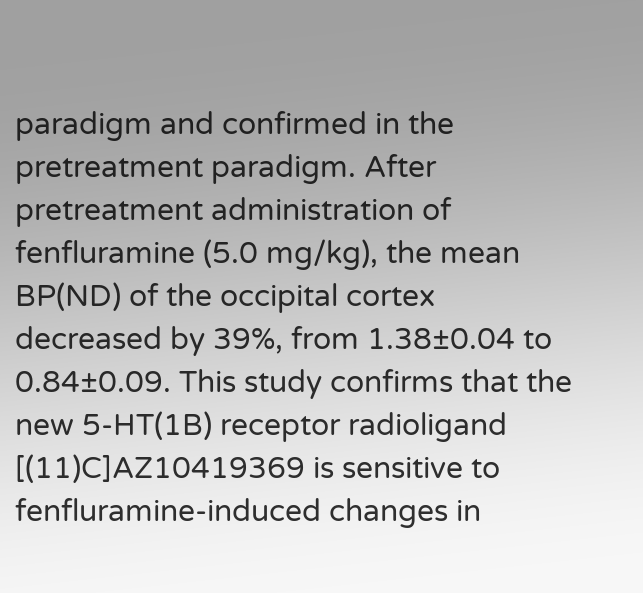paradigm and confirmed in the pretreatment paradigm. After pretreatment administration of fenfluramine (5.0 mg/kg), the mean BP(ND) of the occipital cortex decreased by 39%, from 1.38±0.04 to 0.84±0.09. This study confirms that the new 5-HT(1B) receptor radioligand [(11)C]AZ10419369 is sensitive to fenfluramine-induced changes in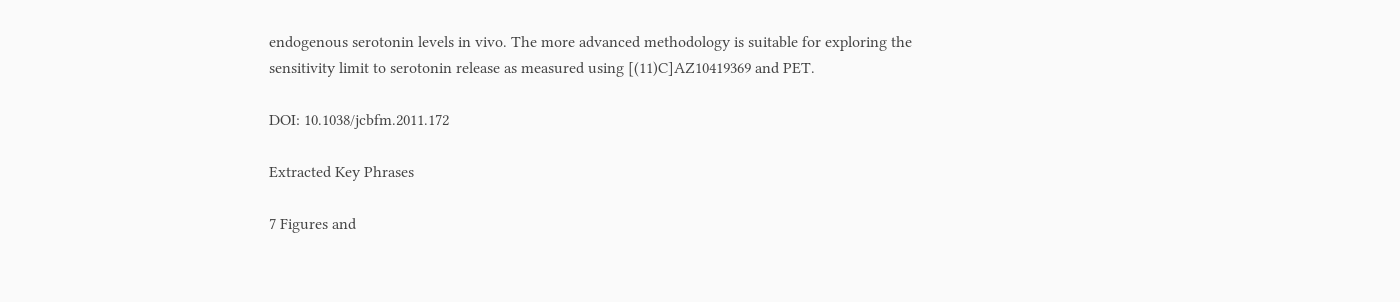endogenous serotonin levels in vivo. The more advanced methodology is suitable for exploring the sensitivity limit to serotonin release as measured using [(11)C]AZ10419369 and PET.

DOI: 10.1038/jcbfm.2011.172

Extracted Key Phrases

7 Figures and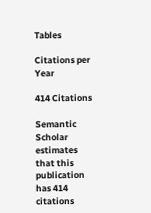Tables

Citations per Year

414 Citations

Semantic Scholar estimates that this publication has 414 citations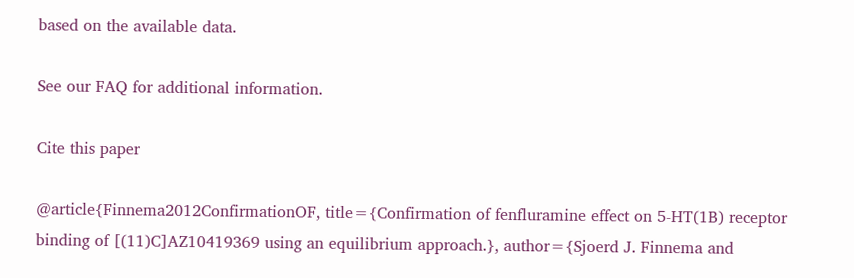based on the available data.

See our FAQ for additional information.

Cite this paper

@article{Finnema2012ConfirmationOF, title={Confirmation of fenfluramine effect on 5-HT(1B) receptor binding of [(11)C]AZ10419369 using an equilibrium approach.}, author={Sjoerd J. Finnema and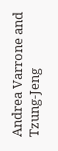Andrea Varrone and Tzung-Jeng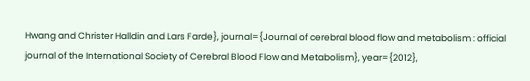Hwang and Christer Halldin and Lars Farde}, journal={Journal of cerebral blood flow and metabolism : official journal of the International Society of Cerebral Blood Flow and Metabolism}, year={2012},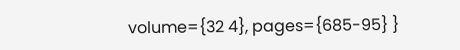volume={32 4}, pages={685-95} }